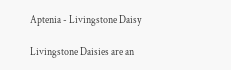Aptenia - Livingstone Daisy

Livingstone Daisies are an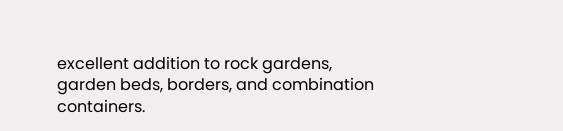excellent addition to rock gardens, garden beds, borders, and combination containers.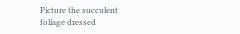Picture the succulent foliage dressed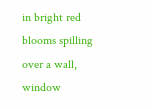in bright red blooms spilling over a wall, window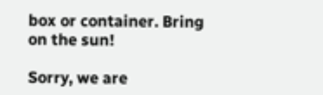box or container. Bring on the sun!

Sorry, we are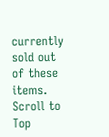currently sold out of these items.
Scroll to Top